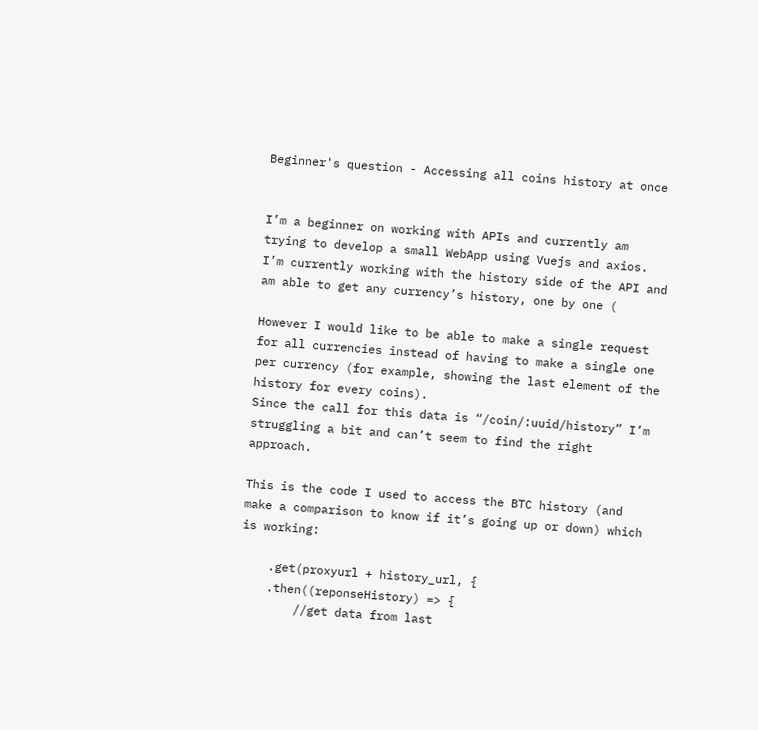Beginner's question - Accessing all coins history at once


I’m a beginner on working with APIs and currently am trying to develop a small WebApp using Vuejs and axios.
I’m currently working with the history side of the API and am able to get any currency’s history, one by one (

However I would like to be able to make a single request for all currencies instead of having to make a single one per currency (for example, showing the last element of the history for every coins).
Since the call for this data is “/coin/:uuid/history” I’m struggling a bit and can’t seem to find the right approach.

This is the code I used to access the BTC history (and make a comparison to know if it’s going up or down) which is working:

    .get(proxyurl + history_url, {
    .then((reponseHistory) => {
        //get data from last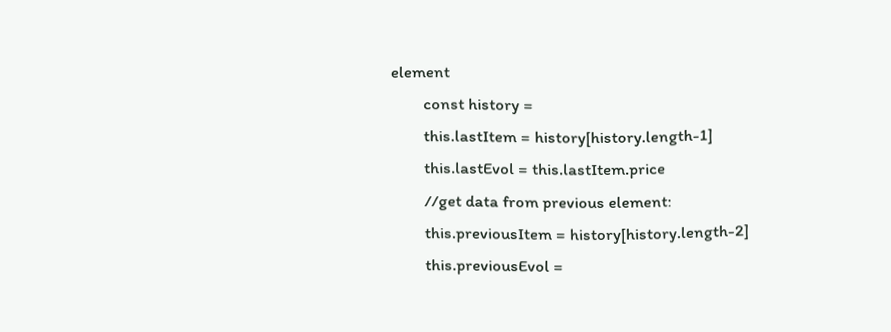element
        const history =
        this.lastItem = history[history.length-1]
        this.lastEvol = this.lastItem.price
        //get data from previous element:
        this.previousItem = history[history.length-2]
        this.previousEvol =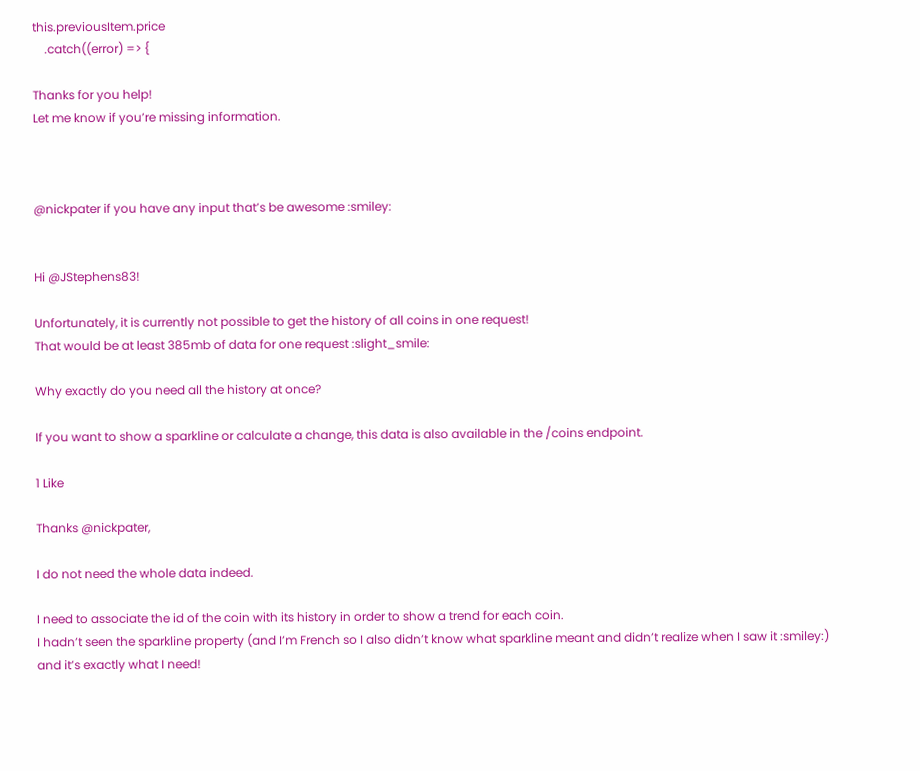this.previousItem.price
    .catch((error) => {

Thanks for you help!
Let me know if you’re missing information.



@nickpater if you have any input that’s be awesome :smiley:


Hi @JStephens83!

Unfortunately, it is currently not possible to get the history of all coins in one request!
That would be at least 385mb of data for one request :slight_smile:

Why exactly do you need all the history at once?

If you want to show a sparkline or calculate a change, this data is also available in the /coins endpoint.

1 Like

Thanks @nickpater,

I do not need the whole data indeed.

I need to associate the id of the coin with its history in order to show a trend for each coin.
I hadn’t seen the sparkline property (and I’m French so I also didn’t know what sparkline meant and didn’t realize when I saw it :smiley:) and it’s exactly what I need!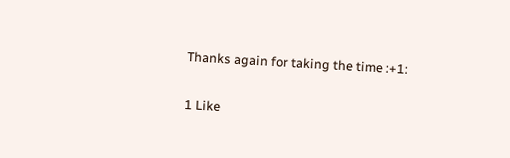Thanks again for taking the time :+1:

1 Like